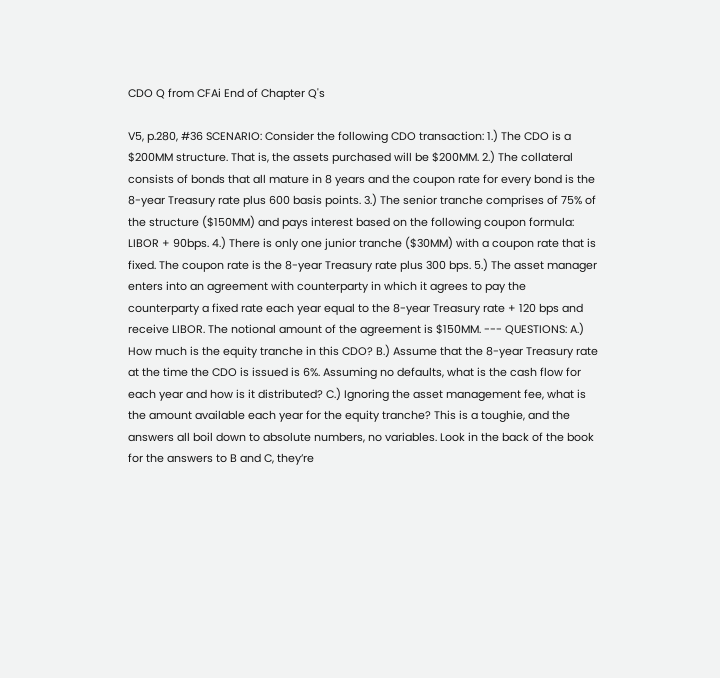CDO Q from CFAi End of Chapter Q's

V5, p.280, #36 SCENARIO: Consider the following CDO transaction: 1.) The CDO is a $200MM structure. That is, the assets purchased will be $200MM. 2.) The collateral consists of bonds that all mature in 8 years and the coupon rate for every bond is the 8-year Treasury rate plus 600 basis points. 3.) The senior tranche comprises of 75% of the structure ($150MM) and pays interest based on the following coupon formula: LIBOR + 90bps. 4.) There is only one junior tranche ($30MM) with a coupon rate that is fixed. The coupon rate is the 8-year Treasury rate plus 300 bps. 5.) The asset manager enters into an agreement with counterparty in which it agrees to pay the counterparty a fixed rate each year equal to the 8-year Treasury rate + 120 bps and receive LIBOR. The notional amount of the agreement is $150MM. --- QUESTIONS: A.) How much is the equity tranche in this CDO? B.) Assume that the 8-year Treasury rate at the time the CDO is issued is 6%. Assuming no defaults, what is the cash flow for each year and how is it distributed? C.) Ignoring the asset management fee, what is the amount available each year for the equity tranche? This is a toughie, and the answers all boil down to absolute numbers, no variables. Look in the back of the book for the answers to B and C, they’re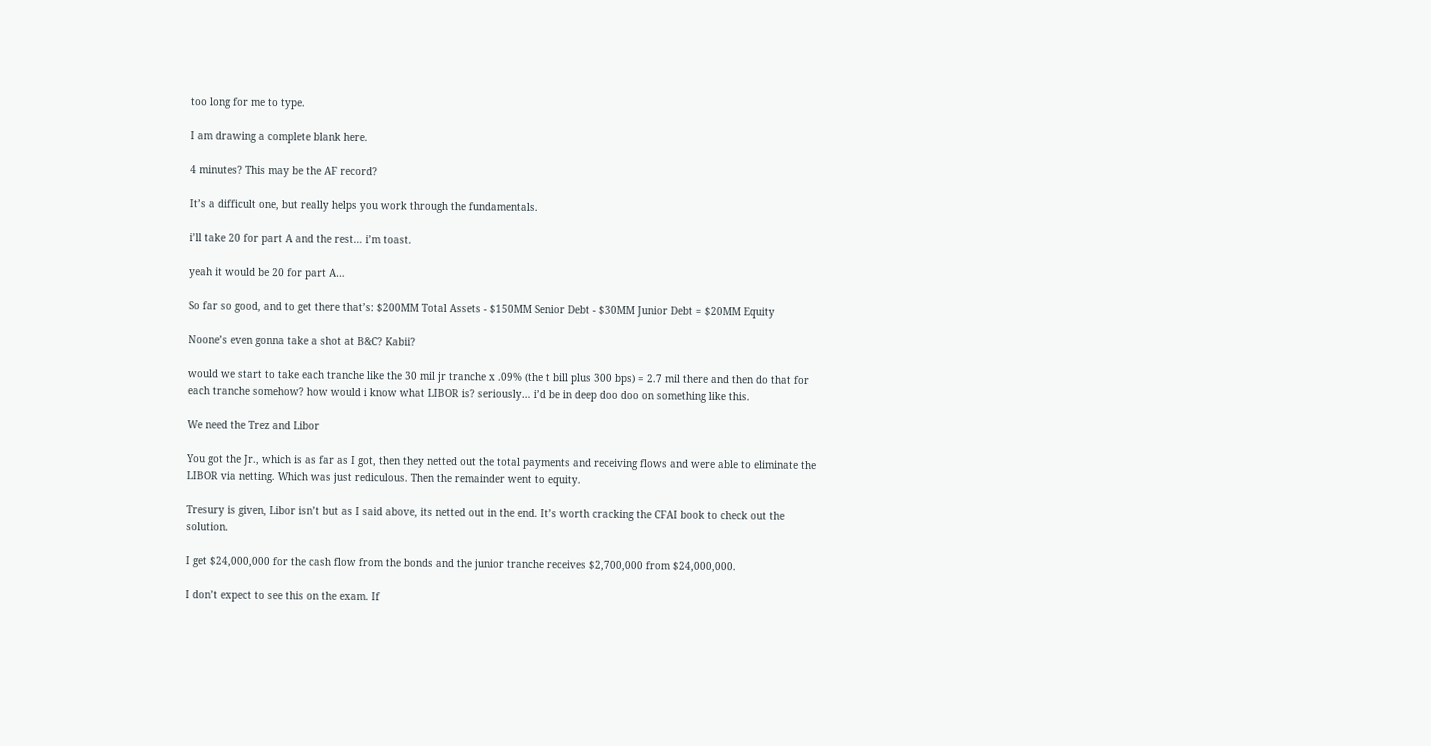too long for me to type.

I am drawing a complete blank here.

4 minutes? This may be the AF record?

It’s a difficult one, but really helps you work through the fundamentals.

i’ll take 20 for part A and the rest… i’m toast.

yeah it would be 20 for part A…

So far so good, and to get there that’s: $200MM Total Assets - $150MM Senior Debt - $30MM Junior Debt = $20MM Equity

Noone’s even gonna take a shot at B&C? Kabii?

would we start to take each tranche like the 30 mil jr tranche x .09% (the t bill plus 300 bps) = 2.7 mil there and then do that for each tranche somehow? how would i know what LIBOR is? seriously… i’d be in deep doo doo on something like this.

We need the Trez and Libor

You got the Jr., which is as far as I got, then they netted out the total payments and receiving flows and were able to eliminate the LIBOR via netting. Which was just rediculous. Then the remainder went to equity.

Tresury is given, Libor isn’t but as I said above, its netted out in the end. It’s worth cracking the CFAI book to check out the solution.

I get $24,000,000 for the cash flow from the bonds and the junior tranche receives $2,700,000 from $24,000,000.

I don’t expect to see this on the exam. If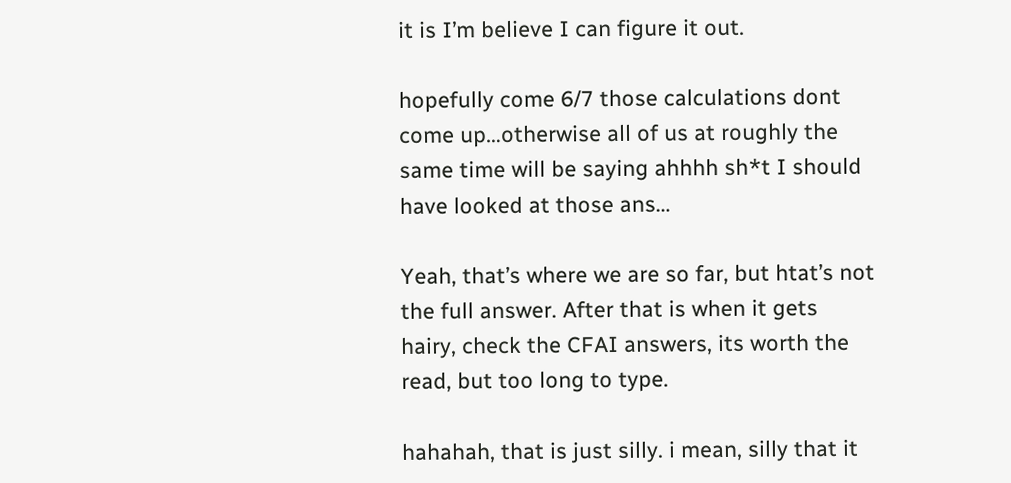it is I’m believe I can figure it out.

hopefully come 6/7 those calculations dont come up…otherwise all of us at roughly the same time will be saying ahhhh sh*t I should have looked at those ans…

Yeah, that’s where we are so far, but htat’s not the full answer. After that is when it gets hairy, check the CFAI answers, its worth the read, but too long to type.

hahahah, that is just silly. i mean, silly that it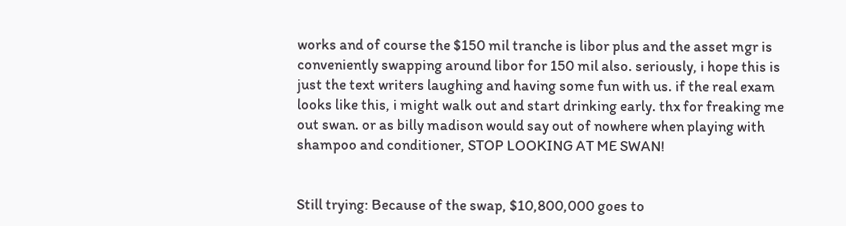works and of course the $150 mil tranche is libor plus and the asset mgr is conveniently swapping around libor for 150 mil also. seriously, i hope this is just the text writers laughing and having some fun with us. if the real exam looks like this, i might walk out and start drinking early. thx for freaking me out swan. or as billy madison would say out of nowhere when playing with shampoo and conditioner, STOP LOOKING AT ME SWAN!


Still trying: Because of the swap, $10,800,000 goes to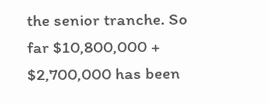the senior tranche. So far $10,800,000 + $2,700,000 has been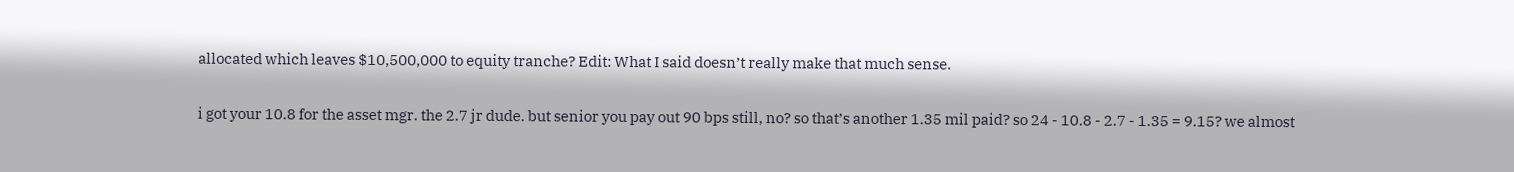allocated which leaves $10,500,000 to equity tranche? Edit: What I said doesn’t really make that much sense.

i got your 10.8 for the asset mgr. the 2.7 jr dude. but senior you pay out 90 bps still, no? so that’s another 1.35 mil paid? so 24 - 10.8 - 2.7 - 1.35 = 9.15? we almost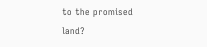to the promised land?